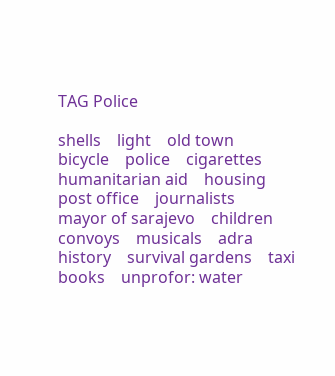TAG Police

shells    light    old town    bicycle    police    cigarettes    humanitarian aid    housing    post office    journalists    mayor of sarajevo    children    convoys    musicals    adra    history    survival gardens    taxi    books    unprofor: water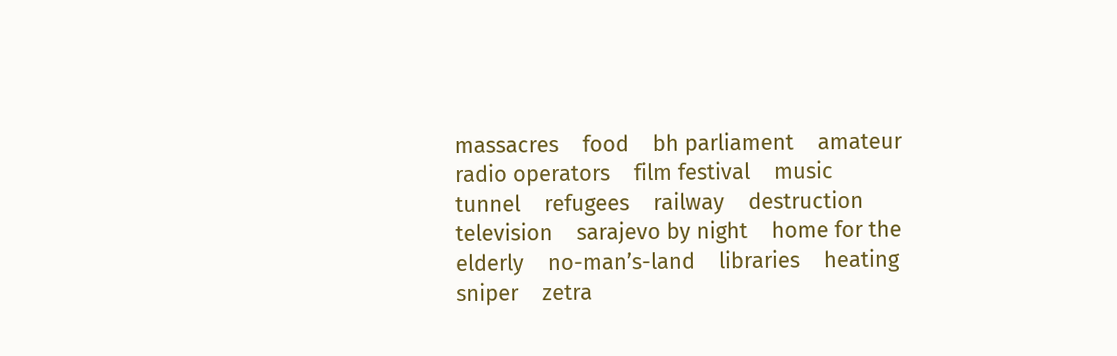massacres    food    bh parliament    amateur radio operators    film festival    music    tunnel    refugees    railway    destruction    television    sarajevo by night    home for the elderly    no-man’s-land    libraries    heating    sniper    zetra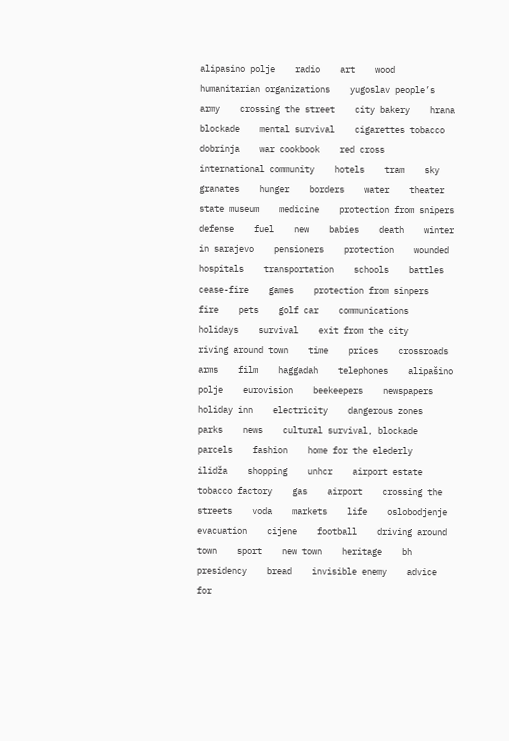alipasino polje    radio    art    wood    humanitarian organizations    yugoslav people’s army    crossing the street    city bakery    hrana    blockade    mental survival    cigarettes tobacco    dobrinja    war cookbook    red cross    international community    hotels    tram    sky    granates    hunger    borders    water    theater    state museum    medicine    protection from snipers    defense    fuel    new    babies    death    winter in sarajevo    pensioners    protection    wounded    hospitals    transportation    schools    battles    cease-fire    games    protection from sinpers    fire    pets    golf car    communications    holidays    survival    exit from the city    riving around town    time    prices    crossroads    arms    film    haggadah    telephones    alipašino polje    eurovision    beekeepers    newspapers    holiday inn    electricity    dangerous zones    parks    news    cultural survival, blockade    parcels    fashion    home for the elederly    ilidža    shopping    unhcr    airport estate    tobacco factory    gas    airport    crossing the streets    voda    markets    life    oslobodjenje    evacuation    cijene    football    driving around town    sport    new town    heritage    bh presidency    bread    invisible enemy    advice for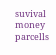suvival    money    parcells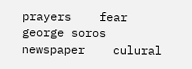prayers    fear    george soros    newspaper    culural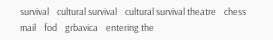survival    cultural survival    cultural survival theatre    chess    mail    fod    grbavica    entering the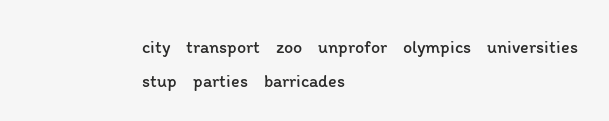city    transport    zoo    unprofor    olympics    universities    stup    parties    barricades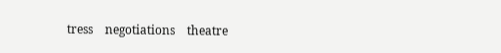tress    negotiations    theatre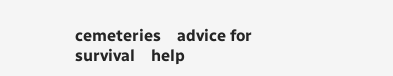cemeteries    advice for survival    help